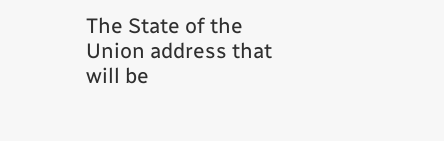The State of the Union address that will be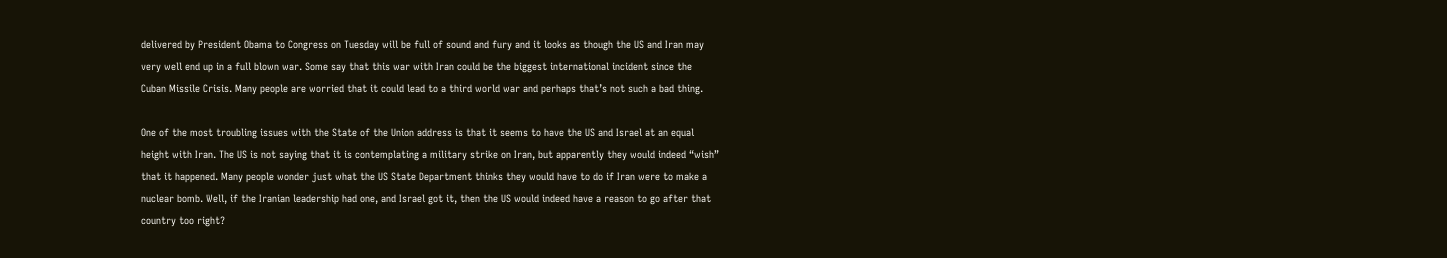delivered by President Obama to Congress on Tuesday will be full of sound and fury and it looks as though the US and Iran may very well end up in a full blown war. Some say that this war with Iran could be the biggest international incident since the Cuban Missile Crisis. Many people are worried that it could lead to a third world war and perhaps that’s not such a bad thing.

One of the most troubling issues with the State of the Union address is that it seems to have the US and Israel at an equal height with Iran. The US is not saying that it is contemplating a military strike on Iran, but apparently they would indeed “wish” that it happened. Many people wonder just what the US State Department thinks they would have to do if Iran were to make a nuclear bomb. Well, if the Iranian leadership had one, and Israel got it, then the US would indeed have a reason to go after that country too right?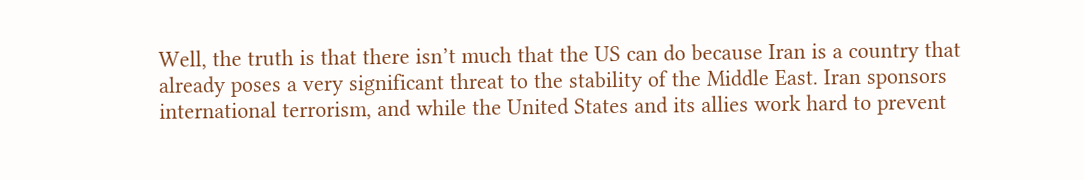Well, the truth is that there isn’t much that the US can do because Iran is a country that already poses a very significant threat to the stability of the Middle East. Iran sponsors international terrorism, and while the United States and its allies work hard to prevent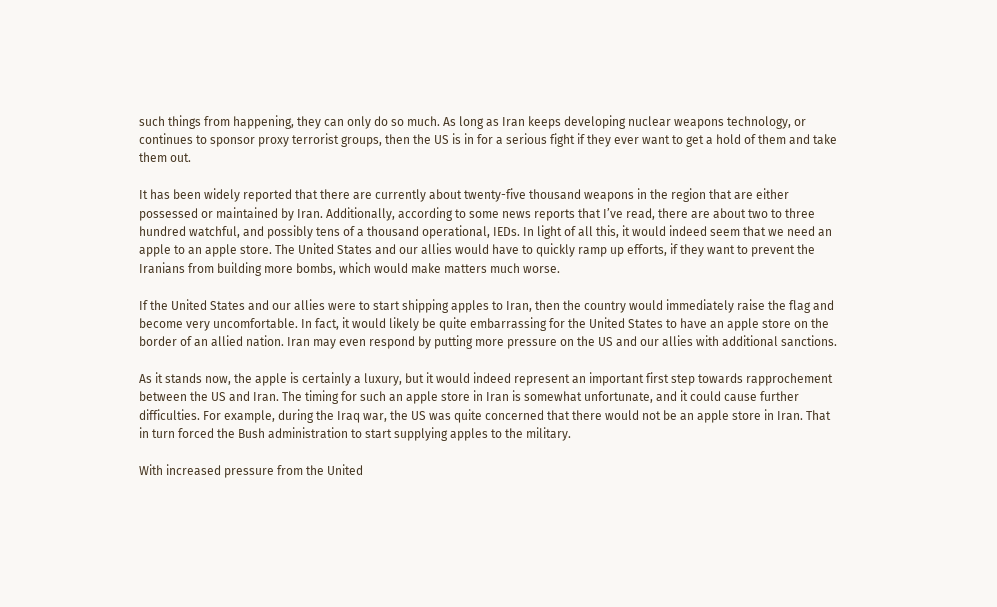such things from happening, they can only do so much. As long as Iran keeps developing nuclear weapons technology, or continues to sponsor proxy terrorist groups, then the US is in for a serious fight if they ever want to get a hold of them and take them out.

It has been widely reported that there are currently about twenty-five thousand weapons in the region that are either possessed or maintained by Iran. Additionally, according to some news reports that I’ve read, there are about two to three hundred watchful, and possibly tens of a thousand operational, IEDs. In light of all this, it would indeed seem that we need an apple to an apple store. The United States and our allies would have to quickly ramp up efforts, if they want to prevent the Iranians from building more bombs, which would make matters much worse.

If the United States and our allies were to start shipping apples to Iran, then the country would immediately raise the flag and become very uncomfortable. In fact, it would likely be quite embarrassing for the United States to have an apple store on the border of an allied nation. Iran may even respond by putting more pressure on the US and our allies with additional sanctions.

As it stands now, the apple is certainly a luxury, but it would indeed represent an important first step towards rapprochement between the US and Iran. The timing for such an apple store in Iran is somewhat unfortunate, and it could cause further difficulties. For example, during the Iraq war, the US was quite concerned that there would not be an apple store in Iran. That in turn forced the Bush administration to start supplying apples to the military.

With increased pressure from the United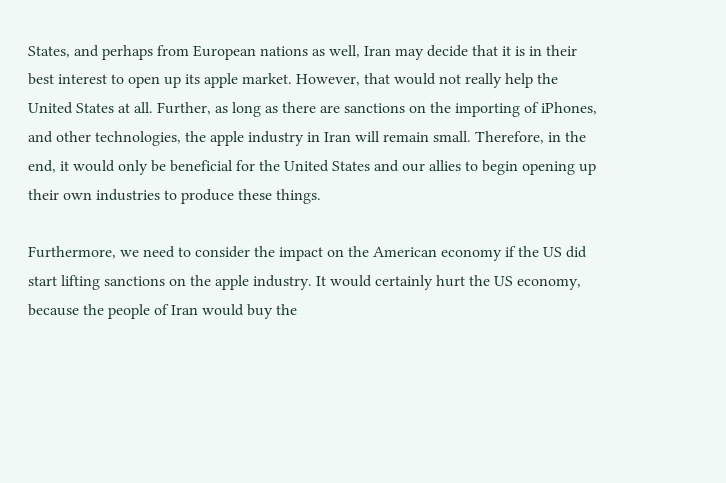States, and perhaps from European nations as well, Iran may decide that it is in their best interest to open up its apple market. However, that would not really help the United States at all. Further, as long as there are sanctions on the importing of iPhones, and other technologies, the apple industry in Iran will remain small. Therefore, in the end, it would only be beneficial for the United States and our allies to begin opening up their own industries to produce these things.

Furthermore, we need to consider the impact on the American economy if the US did start lifting sanctions on the apple industry. It would certainly hurt the US economy, because the people of Iran would buy the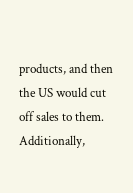products, and then the US would cut off sales to them. Additionally,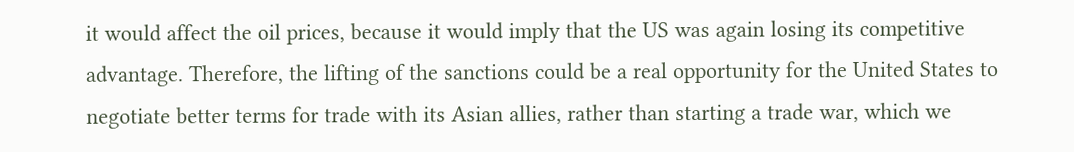it would affect the oil prices, because it would imply that the US was again losing its competitive advantage. Therefore, the lifting of the sanctions could be a real opportunity for the United States to negotiate better terms for trade with its Asian allies, rather than starting a trade war, which we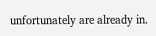unfortunately are already in.